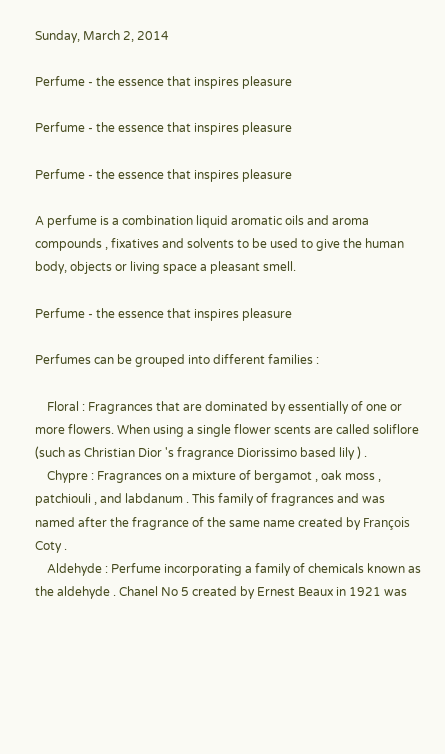Sunday, March 2, 2014

Perfume - the essence that inspires pleasure

Perfume - the essence that inspires pleasure

Perfume - the essence that inspires pleasure

A perfume is a combination liquid aromatic oils and aroma compounds , fixatives and solvents to be used to give the human body, objects or living space a pleasant smell.

Perfume - the essence that inspires pleasure

Perfumes can be grouped into different families :

    Floral : Fragrances that are dominated by essentially of one or more flowers. When using a single flower scents are called soliflore (such as Christian Dior 's fragrance Diorissimo based lily ) .
    Chypre : Fragrances on a mixture of bergamot , oak moss , patchiouli , and labdanum . This family of fragrances and was named after the fragrance of the same name created by François Coty .
    Aldehyde : Perfume incorporating a family of chemicals known as the aldehyde . Chanel No 5 created by Ernest Beaux in 1921 was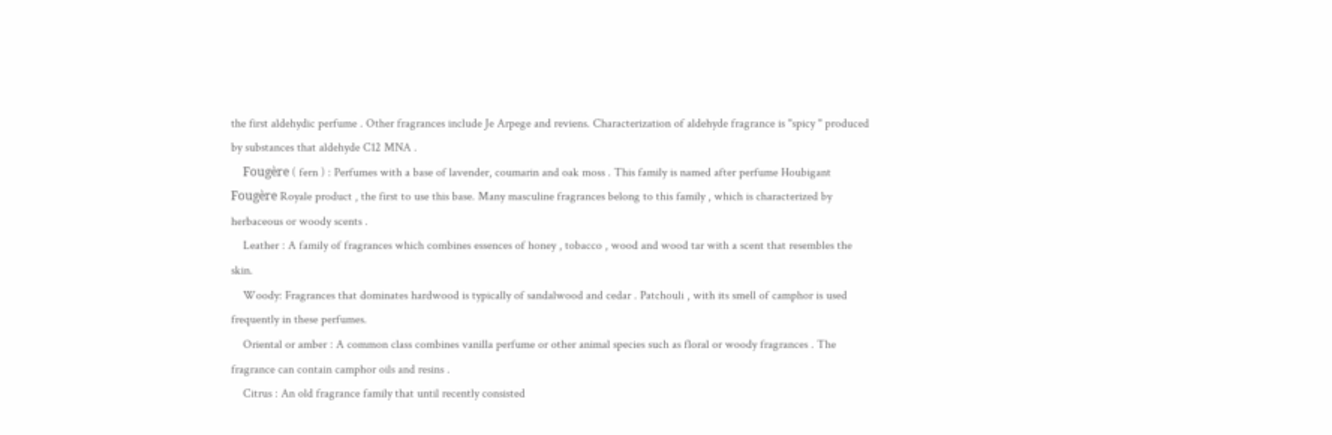the first aldehydic perfume . Other fragrances include Je Arpege and reviens. Characterization of aldehyde fragrance is "spicy " produced by substances that aldehyde C12 MNA .
    Fougère ( fern ) : Perfumes with a base of lavender, coumarin and oak moss . This family is named after perfume Houbigant Fougère Royale product , the first to use this base. Many masculine fragrances belong to this family , which is characterized by herbaceous or woody scents .
    Leather : A family of fragrances which combines essences of honey , tobacco , wood and wood tar with a scent that resembles the skin.
    Woody: Fragrances that dominates hardwood is typically of sandalwood and cedar . Patchouli , with its smell of camphor is used frequently in these perfumes.
    Oriental or amber : A common class combines vanilla perfume or other animal species such as floral or woody fragrances . The fragrance can contain camphor oils and resins .
    Citrus : An old fragrance family that until recently consisted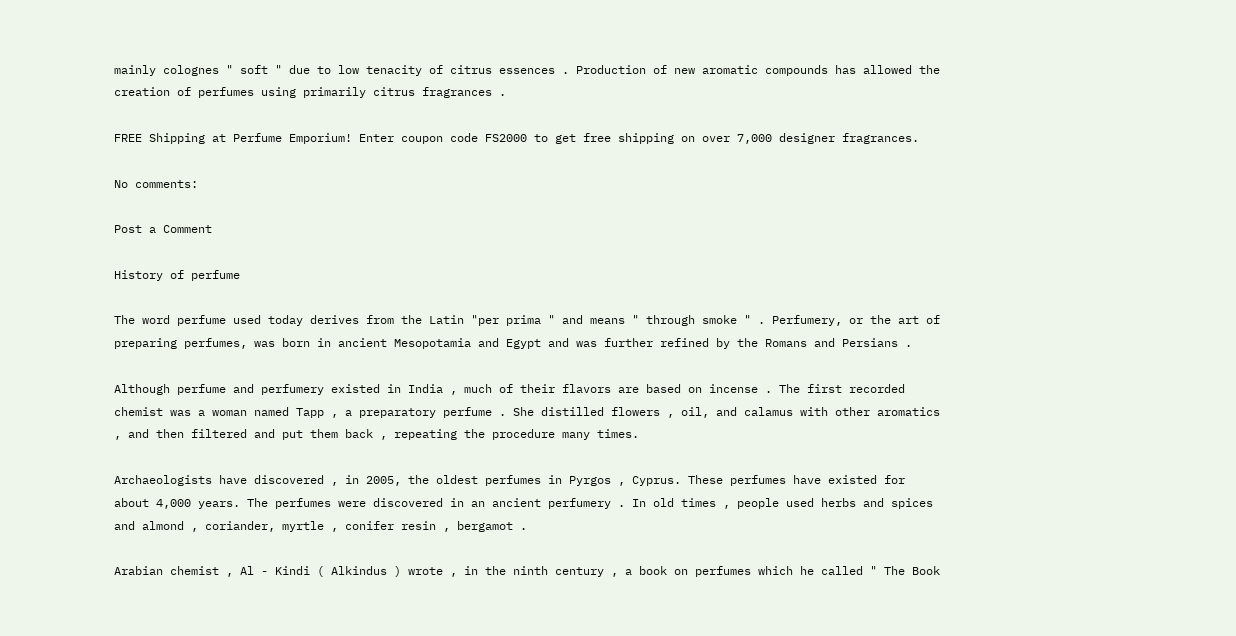mainly colognes " soft " due to low tenacity of citrus essences . Production of new aromatic compounds has allowed the creation of perfumes using primarily citrus fragrances .

FREE Shipping at Perfume Emporium! Enter coupon code FS2000 to get free shipping on over 7,000 designer fragrances.

No comments:

Post a Comment

History of perfume

The word perfume used today derives from the Latin "per prima " and means " through smoke " . Perfumery, or the art of preparing perfumes, was born in ancient Mesopotamia and Egypt and was further refined by the Romans and Persians .

Although perfume and perfumery existed in India , much of their flavors are based on incense . The first recorded chemist was a woman named Tapp , a preparatory perfume . She distilled flowers , oil, and calamus with other aromatics , and then filtered and put them back , repeating the procedure many times.

Archaeologists have discovered , in 2005, the oldest perfumes in Pyrgos , Cyprus. These perfumes have existed for about 4,000 years. The perfumes were discovered in an ancient perfumery . In old times , people used herbs and spices and almond , coriander, myrtle , conifer resin , bergamot .

Arabian chemist , Al - Kindi ( Alkindus ) wrote , in the ninth century , a book on perfumes which he called " The Book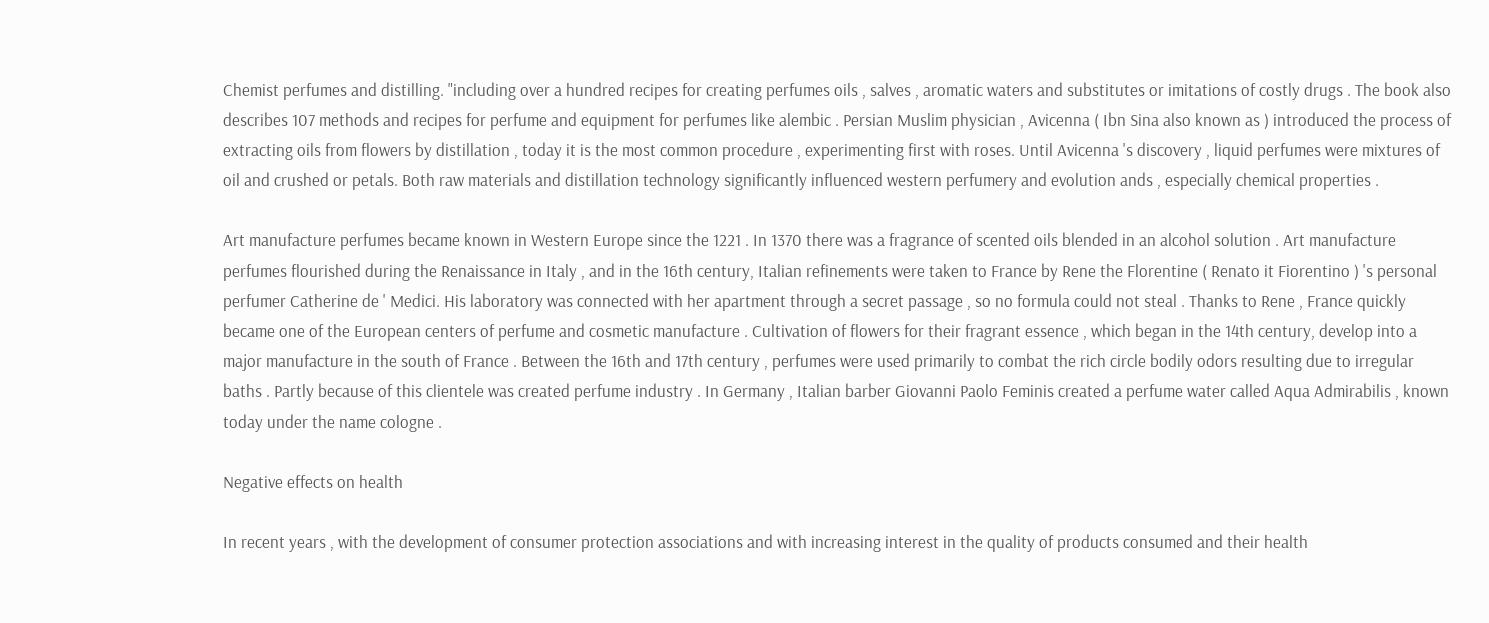Chemist perfumes and distilling. "including over a hundred recipes for creating perfumes oils , salves , aromatic waters and substitutes or imitations of costly drugs . The book also describes 107 methods and recipes for perfume and equipment for perfumes like alembic . Persian Muslim physician , Avicenna ( Ibn Sina also known as ) introduced the process of extracting oils from flowers by distillation , today it is the most common procedure , experimenting first with roses. Until Avicenna 's discovery , liquid perfumes were mixtures of oil and crushed or petals. Both raw materials and distillation technology significantly influenced western perfumery and evolution ands , especially chemical properties .

Art manufacture perfumes became known in Western Europe since the 1221 . In 1370 there was a fragrance of scented oils blended in an alcohol solution . Art manufacture perfumes flourished during the Renaissance in Italy , and in the 16th century, Italian refinements were taken to France by Rene the Florentine ( Renato it Fiorentino ) 's personal perfumer Catherine de ' Medici. His laboratory was connected with her apartment through a secret passage , so no formula could not steal . Thanks to Rene , France quickly became one of the European centers of perfume and cosmetic manufacture . Cultivation of flowers for their fragrant essence , which began in the 14th century, develop into a major manufacture in the south of France . Between the 16th and 17th century , perfumes were used primarily to combat the rich circle bodily odors resulting due to irregular baths . Partly because of this clientele was created perfume industry . In Germany , Italian barber Giovanni Paolo Feminis created a perfume water called Aqua Admirabilis , known today under the name cologne .

Negative effects on health

In recent years , with the development of consumer protection associations and with increasing interest in the quality of products consumed and their health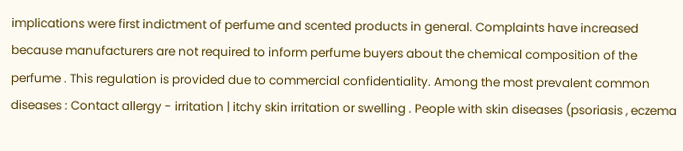implications were first indictment of perfume and scented products in general. Complaints have increased because manufacturers are not required to inform perfume buyers about the chemical composition of the perfume . This regulation is provided due to commercial confidentiality. Among the most prevalent common diseases : Contact allergy - irritation | itchy skin irritation or swelling . People with skin diseases (psoriasis , eczema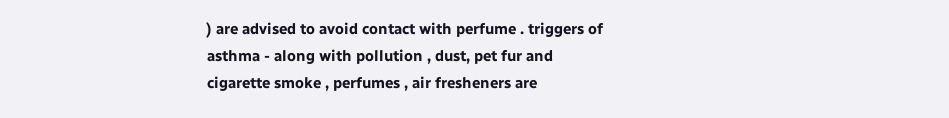) are advised to avoid contact with perfume . triggers of asthma - along with pollution , dust, pet fur and cigarette smoke , perfumes , air fresheners are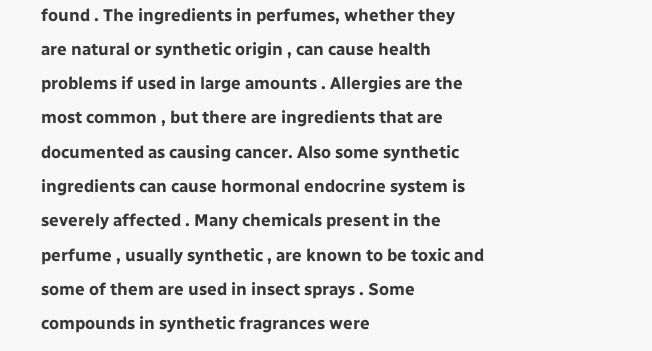found . The ingredients in perfumes, whether they are natural or synthetic origin , can cause health problems if used in large amounts . Allergies are the most common , but there are ingredients that are documented as causing cancer. Also some synthetic ingredients can cause hormonal endocrine system is severely affected . Many chemicals present in the perfume , usually synthetic , are known to be toxic and some of them are used in insect sprays . Some compounds in synthetic fragrances were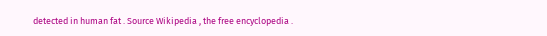detected in human fat . Source Wikipedia , the free encyclopedia .